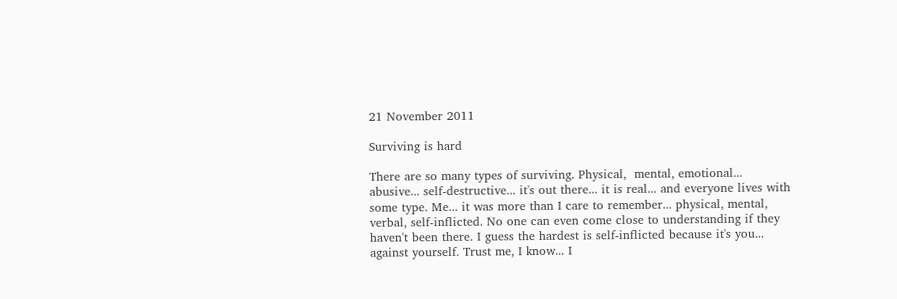21 November 2011

Surviving is hard

There are so many types of surviving. Physical,  mental, emotional... abusive... self-destructive... it's out there... it is real... and everyone lives with some type. Me... it was more than I care to remember... physical, mental, verbal, self-inflicted. No one can even come close to understanding if they haven't been there. I guess the hardest is self-inflicted because it's you... against yourself. Trust me, I know... I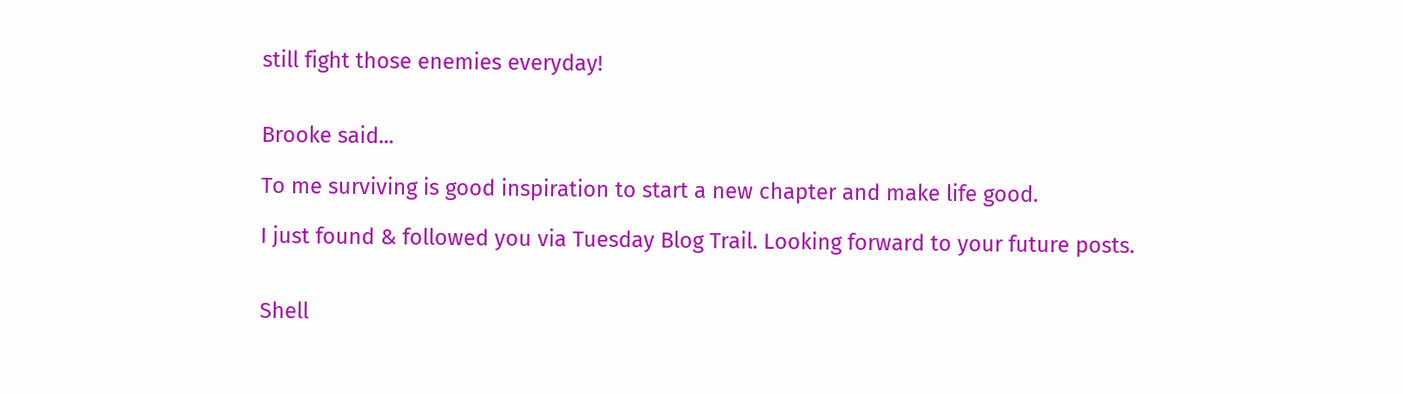still fight those enemies everyday!


Brooke said...

To me surviving is good inspiration to start a new chapter and make life good.

I just found & followed you via Tuesday Blog Trail. Looking forward to your future posts.


Shell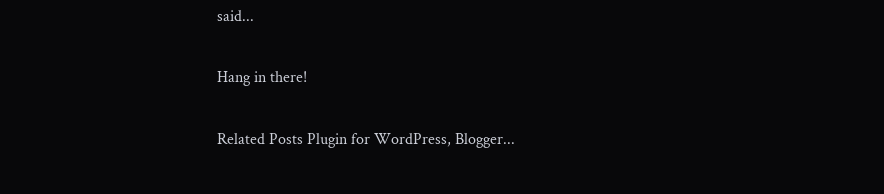said...

Hang in there!

Related Posts Plugin for WordPress, Blogger...